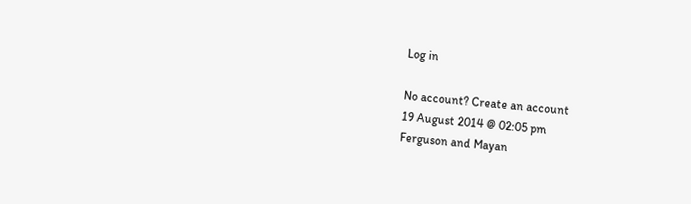Log in

No account? Create an account
19 August 2014 @ 02:05 pm
Ferguson and Mayan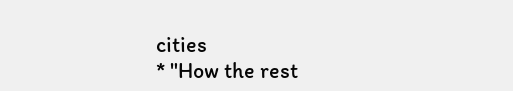cities
* "How the rest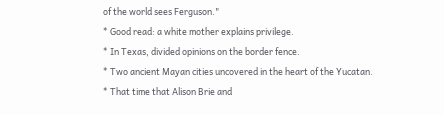of the world sees Ferguson."
* Good read: a white mother explains privilege.
* In Texas, divided opinions on the border fence.
* Two ancient Mayan cities uncovered in the heart of the Yucatan.
* That time that Alison Brie and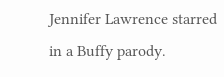Jennifer Lawrence starred in a Buffy parody.